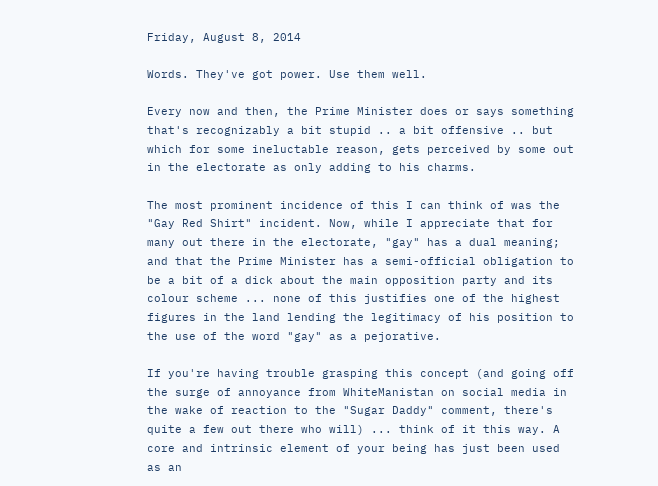Friday, August 8, 2014

Words. They've got power. Use them well.

Every now and then, the Prime Minister does or says something that's recognizably a bit stupid .. a bit offensive .. but which for some ineluctable reason, gets perceived by some out in the electorate as only adding to his charms.

The most prominent incidence of this I can think of was the "Gay Red Shirt" incident. Now, while I appreciate that for many out there in the electorate, "gay" has a dual meaning; and that the Prime Minister has a semi-official obligation to be a bit of a dick about the main opposition party and its colour scheme ... none of this justifies one of the highest figures in the land lending the legitimacy of his position to the use of the word "gay" as a pejorative.

If you're having trouble grasping this concept (and going off the surge of annoyance from WhiteManistan on social media in the wake of reaction to the "Sugar Daddy" comment, there's quite a few out there who will) ... think of it this way. A core and intrinsic element of your being has just been used as an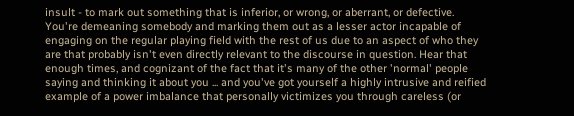insult - to mark out something that is inferior, or wrong, or aberrant, or defective. You're demeaning somebody and marking them out as a lesser actor incapable of engaging on the regular playing field with the rest of us due to an aspect of who they are that probably isn't even directly relevant to the discourse in question. Hear that enough times, and cognizant of the fact that it's many of the other 'normal' people saying and thinking it about you ... and you've got yourself a highly intrusive and reified example of a power imbalance that personally victimizes you through careless (or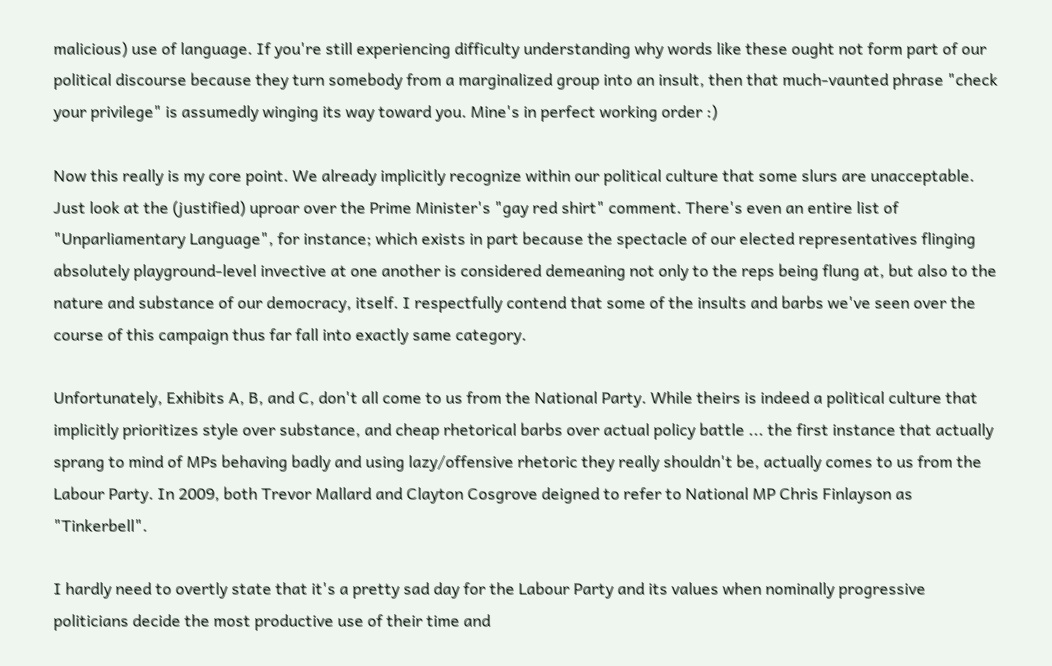malicious) use of language. If you're still experiencing difficulty understanding why words like these ought not form part of our political discourse because they turn somebody from a marginalized group into an insult, then that much-vaunted phrase "check your privilege" is assumedly winging its way toward you. Mine's in perfect working order :)

Now this really is my core point. We already implicitly recognize within our political culture that some slurs are unacceptable. Just look at the (justified) uproar over the Prime Minister's "gay red shirt" comment. There's even an entire list of "Unparliamentary Language", for instance; which exists in part because the spectacle of our elected representatives flinging absolutely playground-level invective at one another is considered demeaning not only to the reps being flung at, but also to the nature and substance of our democracy, itself. I respectfully contend that some of the insults and barbs we've seen over the course of this campaign thus far fall into exactly same category.

Unfortunately, Exhibits A, B, and C, don't all come to us from the National Party. While theirs is indeed a political culture that implicitly prioritizes style over substance, and cheap rhetorical barbs over actual policy battle ... the first instance that actually sprang to mind of MPs behaving badly and using lazy/offensive rhetoric they really shouldn't be, actually comes to us from the Labour Party. In 2009, both Trevor Mallard and Clayton Cosgrove deigned to refer to National MP Chris Finlayson as "Tinkerbell".

I hardly need to overtly state that it's a pretty sad day for the Labour Party and its values when nominally progressive politicians decide the most productive use of their time and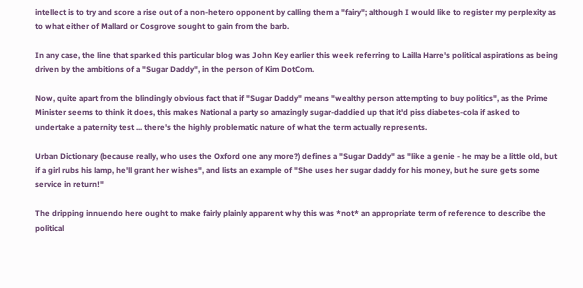intellect is to try and score a rise out of a non-hetero opponent by calling them a "fairy"; although I would like to register my perplexity as to what either of Mallard or Cosgrove sought to gain from the barb.

In any case, the line that sparked this particular blog was John Key earlier this week referring to Lailla Harre's political aspirations as being driven by the ambitions of a "Sugar Daddy", in the person of Kim DotCom.

Now, quite apart from the blindingly obvious fact that if "Sugar Daddy" means "wealthy person attempting to buy politics", as the Prime Minister seems to think it does, this makes National a party so amazingly sugar-daddied up that it'd piss diabetes-cola if asked to undertake a paternity test ... there's the highly problematic nature of what the term actually represents.

Urban Dictionary (because really, who uses the Oxford one any more?) defines a "Sugar Daddy" as "like a genie - he may be a little old, but if a girl rubs his lamp, he'll grant her wishes", and lists an example of "She uses her sugar daddy for his money, but he sure gets some service in return!"

The dripping innuendo here ought to make fairly plainly apparent why this was *not* an appropriate term of reference to describe the political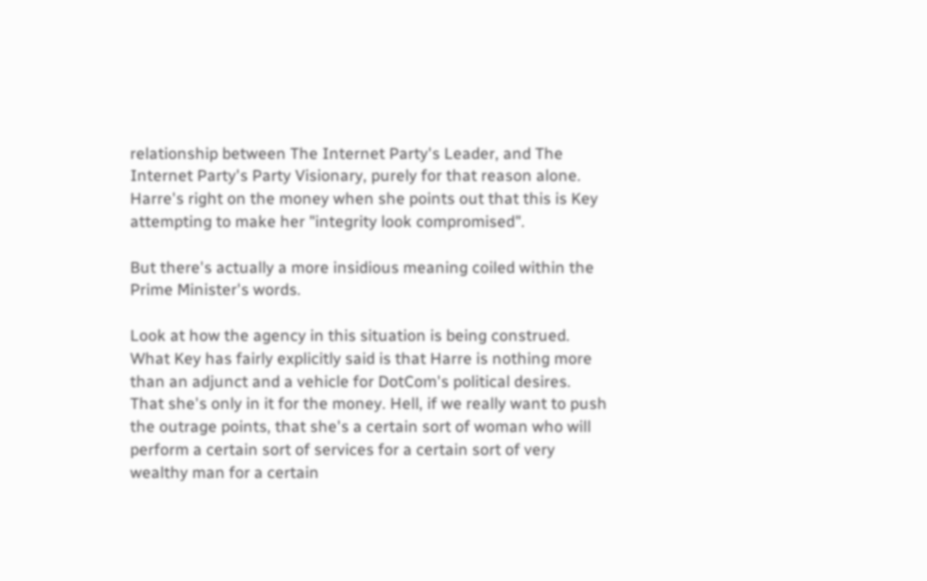relationship between The Internet Party's Leader, and The Internet Party's Party Visionary, purely for that reason alone. Harre's right on the money when she points out that this is Key attempting to make her "integrity look compromised".

But there's actually a more insidious meaning coiled within the Prime Minister's words.

Look at how the agency in this situation is being construed. What Key has fairly explicitly said is that Harre is nothing more than an adjunct and a vehicle for DotCom's political desires. That she's only in it for the money. Hell, if we really want to push the outrage points, that she's a certain sort of woman who will perform a certain sort of services for a certain sort of very wealthy man for a certain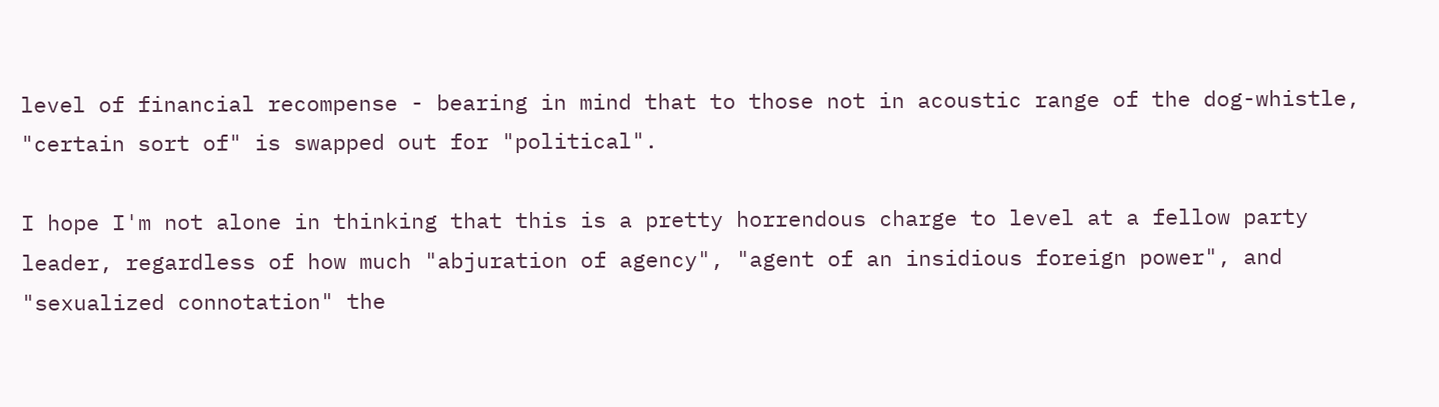level of financial recompense - bearing in mind that to those not in acoustic range of the dog-whistle, "certain sort of" is swapped out for "political".

I hope I'm not alone in thinking that this is a pretty horrendous charge to level at a fellow party leader, regardless of how much "abjuration of agency", "agent of an insidious foreign power", and "sexualized connotation" the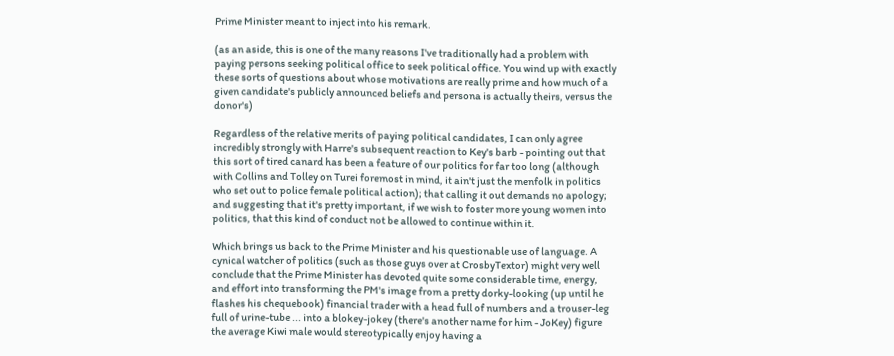Prime Minister meant to inject into his remark.

(as an aside, this is one of the many reasons I've traditionally had a problem with paying persons seeking political office to seek political office. You wind up with exactly these sorts of questions about whose motivations are really prime and how much of a given candidate's publicly announced beliefs and persona is actually theirs, versus the donor's)

Regardless of the relative merits of paying political candidates, I can only agree incredibly strongly with Harre's subsequent reaction to Key's barb - pointing out that this sort of tired canard has been a feature of our politics for far too long (although with Collins and Tolley on Turei foremost in mind, it ain't just the menfolk in politics who set out to police female political action); that calling it out demands no apology; and suggesting that it's pretty important, if we wish to foster more young women into politics, that this kind of conduct not be allowed to continue within it.

Which brings us back to the Prime Minister and his questionable use of language. A cynical watcher of politics (such as those guys over at CrosbyTextor) might very well conclude that the Prime Minister has devoted quite some considerable time, energy, and effort into transforming the PM's image from a pretty dorky-looking (up until he flashes his chequebook) financial trader with a head full of numbers and a trouser-leg full of urine-tube ... into a blokey-jokey (there's another name for him - JoKey) figure the average Kiwi male would stereotypically enjoy having a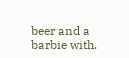beer and a barbie with.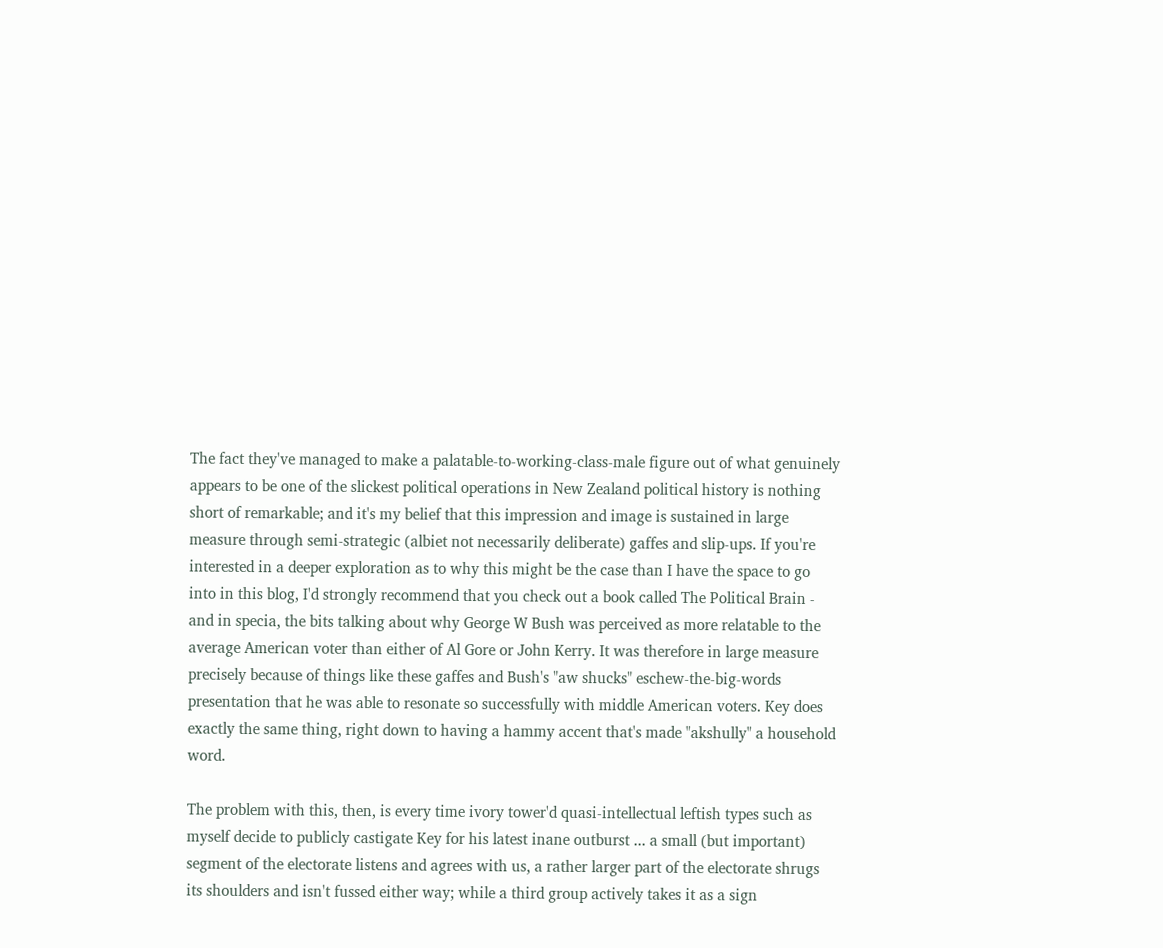The fact they've managed to make a palatable-to-working-class-male figure out of what genuinely appears to be one of the slickest political operations in New Zealand political history is nothing short of remarkable; and it's my belief that this impression and image is sustained in large measure through semi-strategic (albiet not necessarily deliberate) gaffes and slip-ups. If you're interested in a deeper exploration as to why this might be the case than I have the space to go into in this blog, I'd strongly recommend that you check out a book called The Political Brain - and in specia, the bits talking about why George W Bush was perceived as more relatable to the average American voter than either of Al Gore or John Kerry. It was therefore in large measure precisely because of things like these gaffes and Bush's "aw shucks" eschew-the-big-words presentation that he was able to resonate so successfully with middle American voters. Key does exactly the same thing, right down to having a hammy accent that's made "akshully" a household word.

The problem with this, then, is every time ivory tower'd quasi-intellectual leftish types such as myself decide to publicly castigate Key for his latest inane outburst ... a small (but important) segment of the electorate listens and agrees with us, a rather larger part of the electorate shrugs its shoulders and isn't fussed either way; while a third group actively takes it as a sign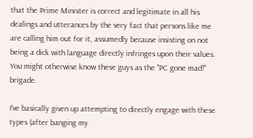that the Prime Minister is correct and legitimate in all his dealings and utterances by the very fact that persons like me are calling him out for it, assumedly because insisting on not being a dick with language directly infringes upon their values. You might otherwise know these guys as the "PC gone mad!" brigade.

I've basically given up attempting to directly engage with these types (after banging my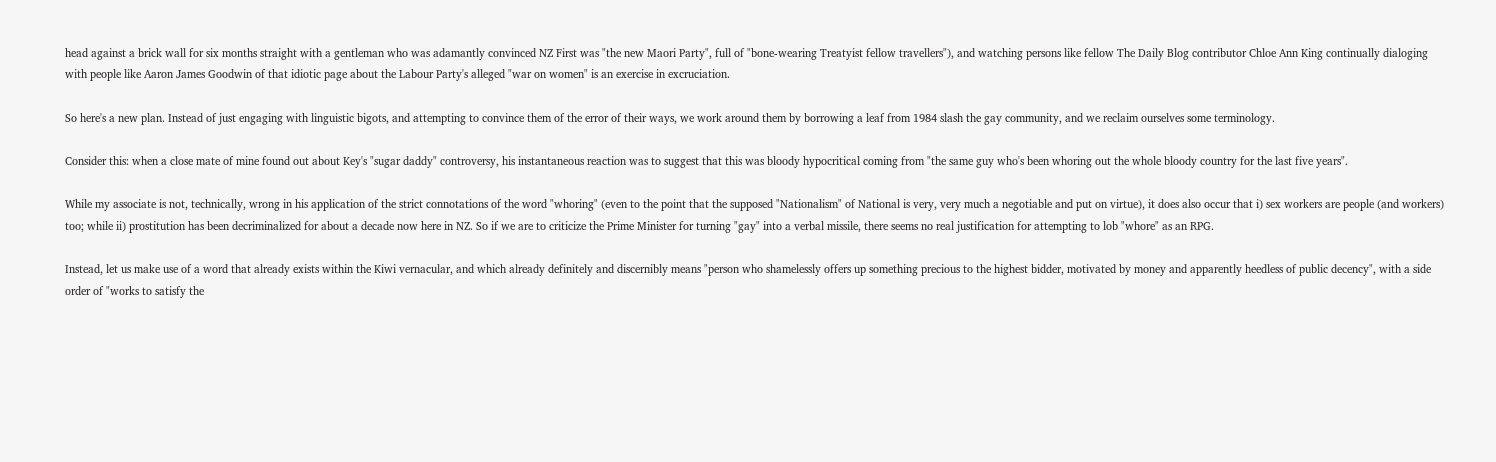head against a brick wall for six months straight with a gentleman who was adamantly convinced NZ First was "the new Maori Party", full of "bone-wearing Treatyist fellow travellers"), and watching persons like fellow The Daily Blog contributor Chloe Ann King continually dialoging with people like Aaron James Goodwin of that idiotic page about the Labour Party's alleged "war on women" is an exercise in excruciation.

So here's a new plan. Instead of just engaging with linguistic bigots, and attempting to convince them of the error of their ways, we work around them by borrowing a leaf from 1984 slash the gay community, and we reclaim ourselves some terminology.

Consider this: when a close mate of mine found out about Key's "sugar daddy" controversy, his instantaneous reaction was to suggest that this was bloody hypocritical coming from "the same guy who's been whoring out the whole bloody country for the last five years".

While my associate is not, technically, wrong in his application of the strict connotations of the word "whoring" (even to the point that the supposed "Nationalism" of National is very, very much a negotiable and put on virtue), it does also occur that i) sex workers are people (and workers) too; while ii) prostitution has been decriminalized for about a decade now here in NZ. So if we are to criticize the Prime Minister for turning "gay" into a verbal missile, there seems no real justification for attempting to lob "whore" as an RPG.

Instead, let us make use of a word that already exists within the Kiwi vernacular, and which already definitely and discernibly means "person who shamelessly offers up something precious to the highest bidder, motivated by money and apparently heedless of public decency", with a side order of "works to satisfy the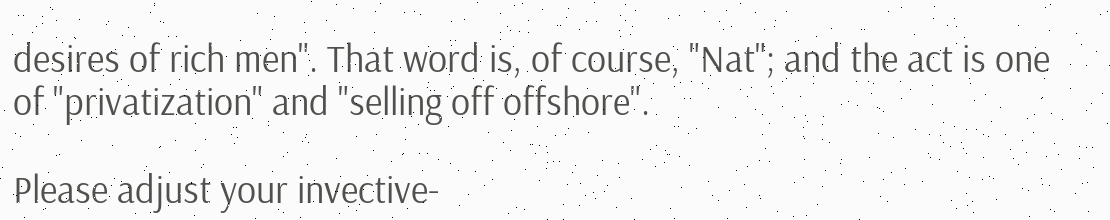desires of rich men". That word is, of course, "Nat"; and the act is one of "privatization" and "selling off offshore".

Please adjust your invective-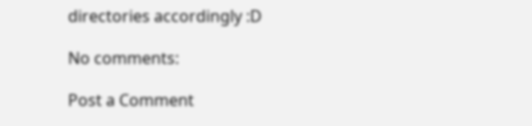directories accordingly :D

No comments:

Post a Comment